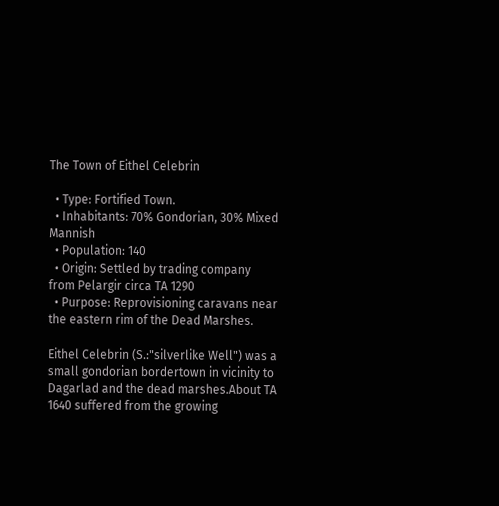The Town of Eithel Celebrin

  • Type: Fortified Town.
  • Inhabitants: 70% Gondorian, 30% Mixed Mannish
  • Population: 140
  • Origin: Settled by trading company from Pelargir circa TA 1290
  • Purpose: Reprovisioning caravans near the eastern rim of the Dead Marshes.

Eithel Celebrin (S.:"silverlike Well") was a small gondorian bordertown in vicinity to Dagarlad and the dead marshes.About TA 1640 suffered from the growing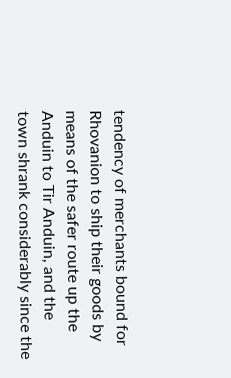tendency of merchants bound for Rhovanion to ship their goods by means of the safer route up the Anduin to Tir Anduin, and the town shrank considerably since the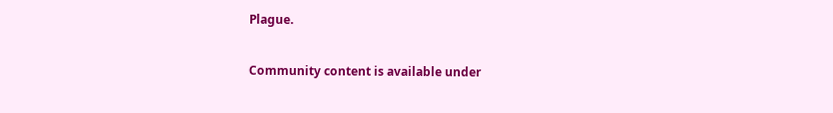Plague.

Community content is available under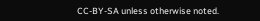CC-BY-SA unless otherwise noted.